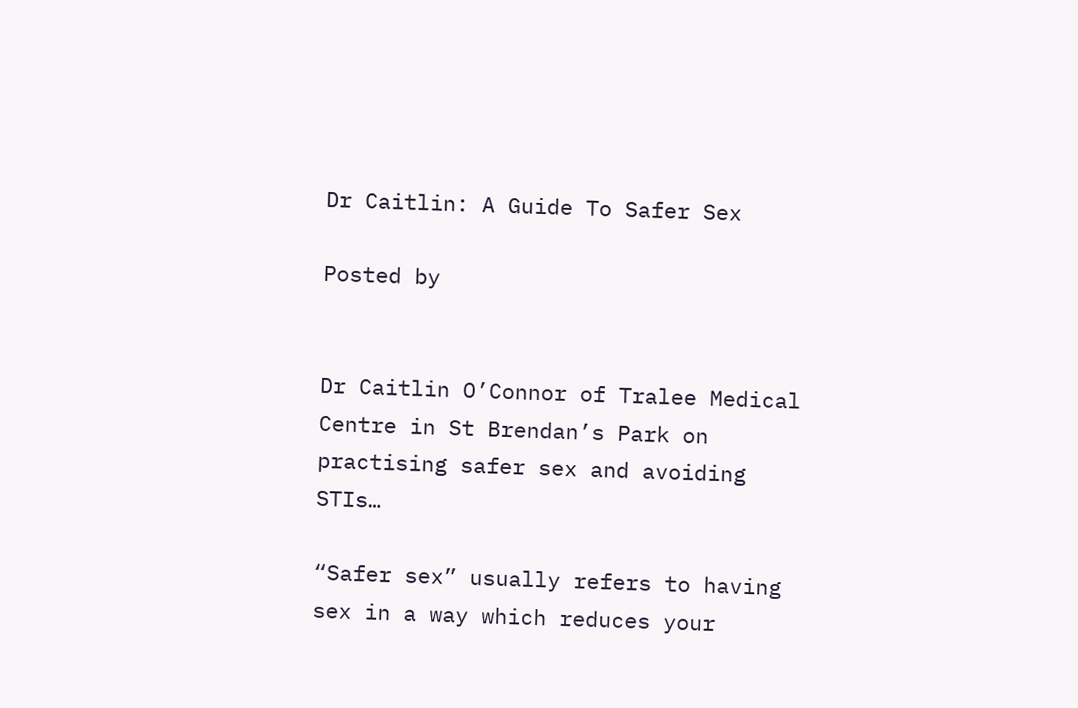Dr Caitlin: A Guide To Safer Sex

Posted by


Dr Caitlin O’Connor of Tralee Medical Centre in St Brendan’s Park on practising safer sex and avoiding STIs…

“Safer sex” usually refers to having sex in a way which reduces your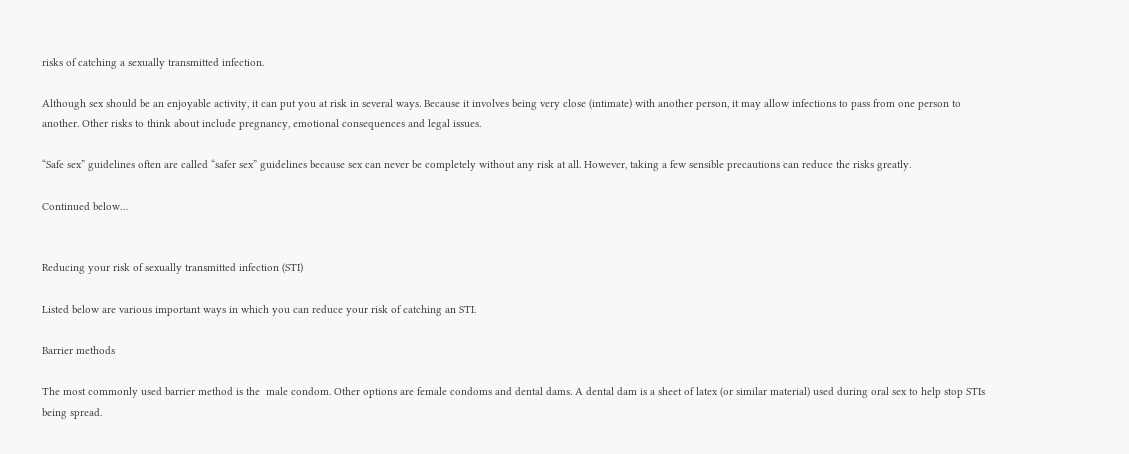risks of catching a sexually transmitted infection.

Although sex should be an enjoyable activity, it can put you at risk in several ways. Because it involves being very close (intimate) with another person, it may allow infections to pass from one person to another. Other risks to think about include pregnancy, emotional consequences and legal issues.

“Safe sex” guidelines often are called “safer sex” guidelines because sex can never be completely without any risk at all. However, taking a few sensible precautions can reduce the risks greatly.

Continued below…


Reducing your risk of sexually transmitted infection (STI)

Listed below are various important ways in which you can reduce your risk of catching an STI.

Barrier methods

The most commonly used barrier method is the  male condom. Other options are female condoms and dental dams. A dental dam is a sheet of latex (or similar material) used during oral sex to help stop STIs being spread.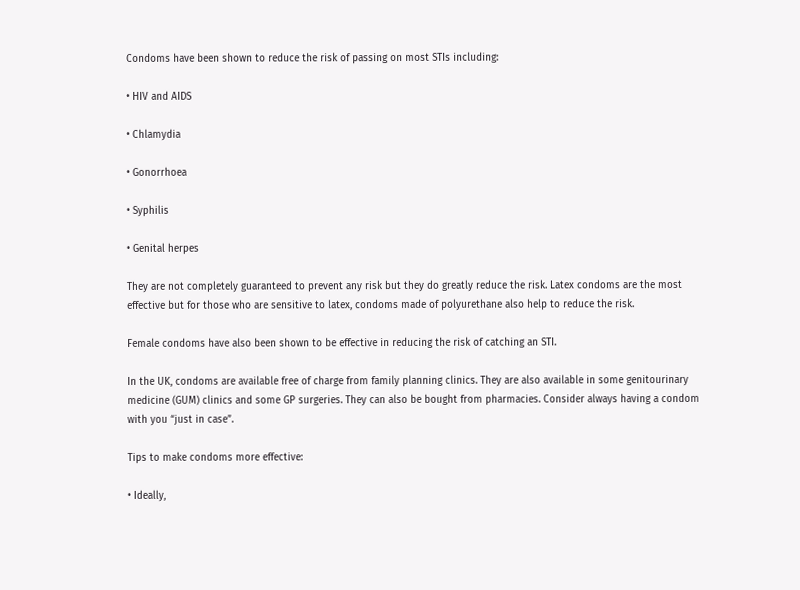Condoms have been shown to reduce the risk of passing on most STIs including:

• HIV and AIDS

• Chlamydia

• Gonorrhoea

• Syphilis

• Genital herpes

They are not completely guaranteed to prevent any risk but they do greatly reduce the risk. Latex condoms are the most effective but for those who are sensitive to latex, condoms made of polyurethane also help to reduce the risk.

Female condoms have also been shown to be effective in reducing the risk of catching an STI.

In the UK, condoms are available free of charge from family planning clinics. They are also available in some genitourinary medicine (GUM) clinics and some GP surgeries. They can also be bought from pharmacies. Consider always having a condom with you “just in case”.

Tips to make condoms more effective:

• Ideally,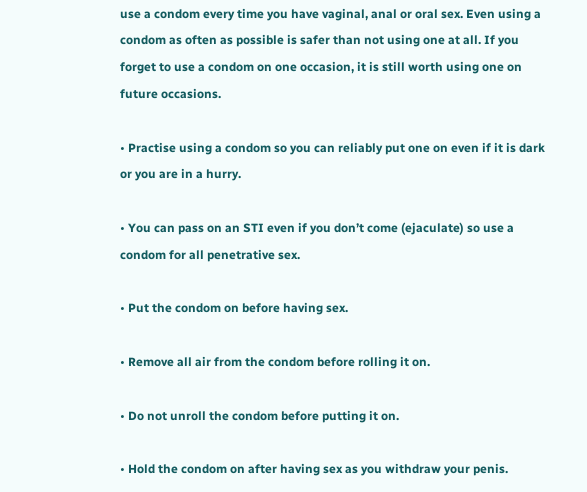use a condom every time you have vaginal, anal or oral sex. Even using a condom as often as possible is safer than not using one at all. If you forget to use a condom on one occasion, it is still worth using one on future occasions.

• Practise using a condom so you can reliably put one on even if it is dark or you are in a hurry.

• You can pass on an STI even if you don’t come (ejaculate) so use a condom for all penetrative sex.

• Put the condom on before having sex.

• Remove all air from the condom before rolling it on.

• Do not unroll the condom before putting it on.

• Hold the condom on after having sex as you withdraw your penis.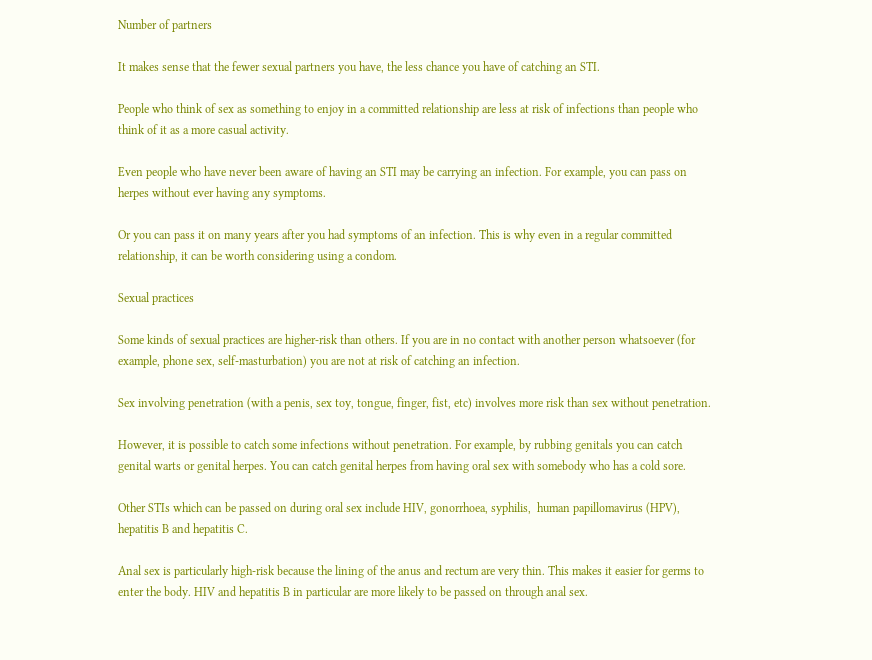Number of partners

It makes sense that the fewer sexual partners you have, the less chance you have of catching an STI.

People who think of sex as something to enjoy in a committed relationship are less at risk of infections than people who think of it as a more casual activity.

Even people who have never been aware of having an STI may be carrying an infection. For example, you can pass on herpes without ever having any symptoms.

Or you can pass it on many years after you had symptoms of an infection. This is why even in a regular committed relationship, it can be worth considering using a condom.

Sexual practices

Some kinds of sexual practices are higher-risk than others. If you are in no contact with another person whatsoever (for example, phone sex, self-masturbation) you are not at risk of catching an infection.

Sex involving penetration (with a penis, sex toy, tongue, finger, fist, etc) involves more risk than sex without penetration.

However, it is possible to catch some infections without penetration. For example, by rubbing genitals you can catch genital warts or genital herpes. You can catch genital herpes from having oral sex with somebody who has a cold sore.

Other STIs which can be passed on during oral sex include HIV, gonorrhoea, syphilis,  human papillomavirus (HPV),  hepatitis B and hepatitis C.

Anal sex is particularly high-risk because the lining of the anus and rectum are very thin. This makes it easier for germs to enter the body. HIV and hepatitis B in particular are more likely to be passed on through anal sex.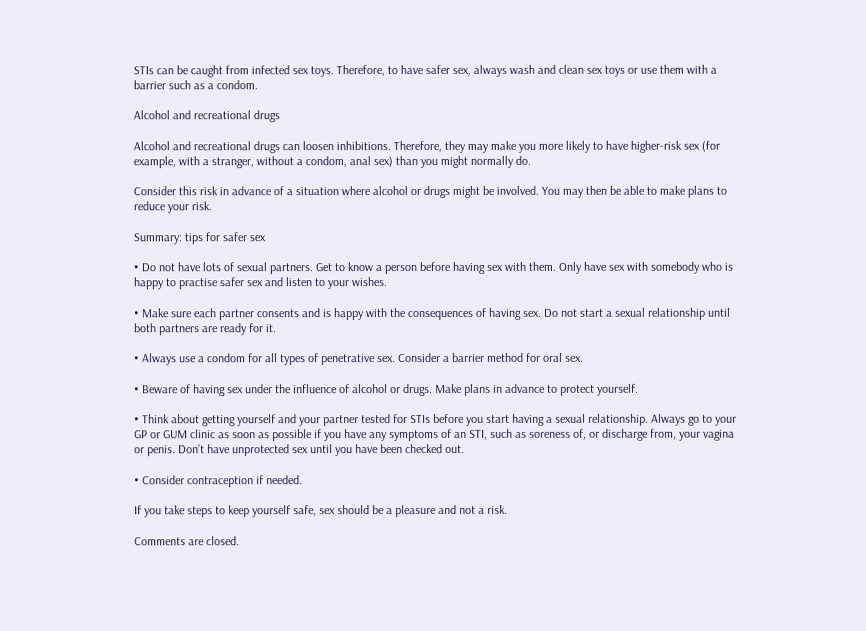STIs can be caught from infected sex toys. Therefore, to have safer sex, always wash and clean sex toys or use them with a barrier such as a condom.

Alcohol and recreational drugs

Alcohol and recreational drugs can loosen inhibitions. Therefore, they may make you more likely to have higher-risk sex (for example, with a stranger, without a condom, anal sex) than you might normally do.

Consider this risk in advance of a situation where alcohol or drugs might be involved. You may then be able to make plans to reduce your risk.

Summary: tips for safer sex

• Do not have lots of sexual partners. Get to know a person before having sex with them. Only have sex with somebody who is happy to practise safer sex and listen to your wishes.

• Make sure each partner consents and is happy with the consequences of having sex. Do not start a sexual relationship until both partners are ready for it.

• Always use a condom for all types of penetrative sex. Consider a barrier method for oral sex.

• Beware of having sex under the influence of alcohol or drugs. Make plans in advance to protect yourself.

• Think about getting yourself and your partner tested for STIs before you start having a sexual relationship. Always go to your GP or GUM clinic as soon as possible if you have any symptoms of an STI, such as soreness of, or discharge from, your vagina or penis. Don’t have unprotected sex until you have been checked out.

• Consider contraception if needed.

If you take steps to keep yourself safe, sex should be a pleasure and not a risk.

Comments are closed.